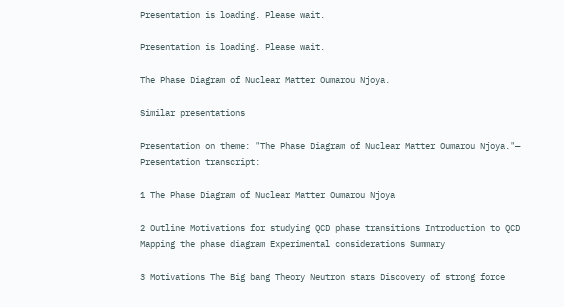Presentation is loading. Please wait.

Presentation is loading. Please wait.

The Phase Diagram of Nuclear Matter Oumarou Njoya.

Similar presentations

Presentation on theme: "The Phase Diagram of Nuclear Matter Oumarou Njoya."— Presentation transcript:

1 The Phase Diagram of Nuclear Matter Oumarou Njoya

2 Outline Motivations for studying QCD phase transitions Introduction to QCD Mapping the phase diagram Experimental considerations Summary

3 Motivations The Big bang Theory Neutron stars Discovery of strong force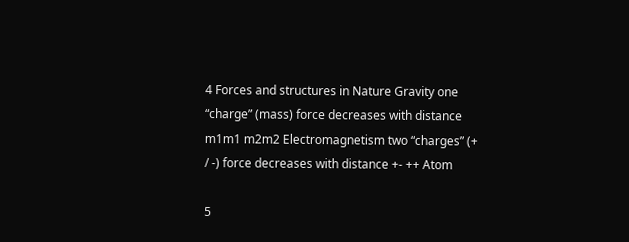4 Forces and structures in Nature Gravity one “charge” (mass) force decreases with distance m1m1 m2m2 Electromagnetism two “charges” (+ / -) force decreases with distance +- ++ Atom

5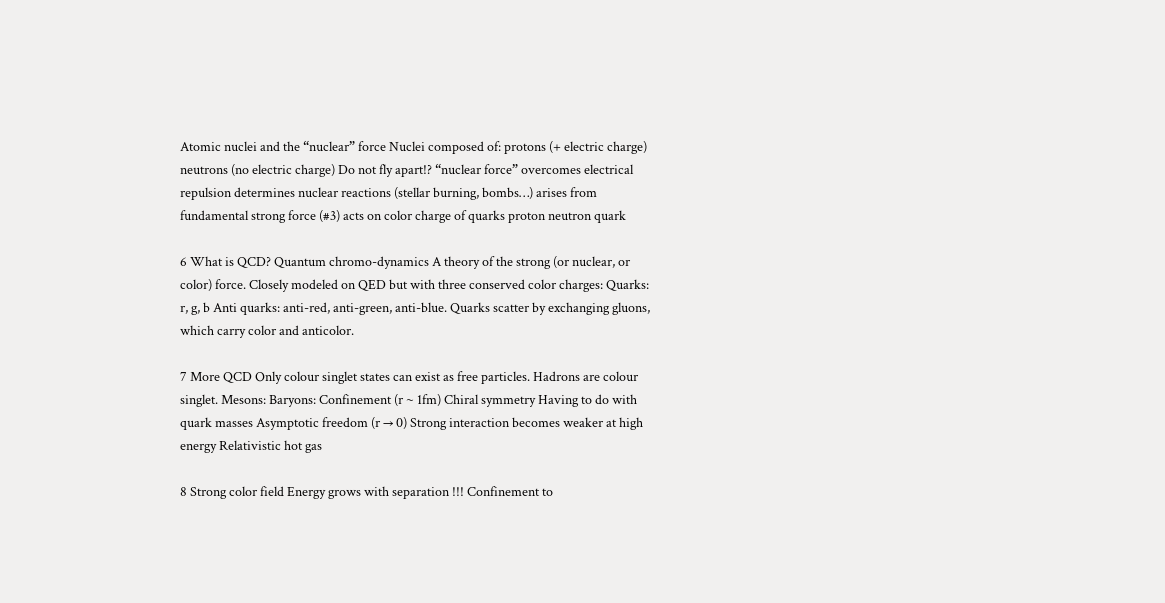Atomic nuclei and the “nuclear” force Nuclei composed of: protons (+ electric charge) neutrons (no electric charge) Do not fly apart!? “nuclear force” overcomes electrical repulsion determines nuclear reactions (stellar burning, bombs…) arises from fundamental strong force (#3) acts on color charge of quarks proton neutron quark

6 What is QCD? Quantum chromo-dynamics A theory of the strong (or nuclear, or color) force. Closely modeled on QED but with three conserved color charges: Quarks: r, g, b Anti quarks: anti-red, anti-green, anti-blue. Quarks scatter by exchanging gluons, which carry color and anticolor.

7 More QCD Only colour singlet states can exist as free particles. Hadrons are colour singlet. Mesons: Baryons: Confinement (r ~ 1fm) Chiral symmetry Having to do with quark masses Asymptotic freedom (r → 0) Strong interaction becomes weaker at high energy Relativistic hot gas

8 Strong color field Energy grows with separation !!! Confinement to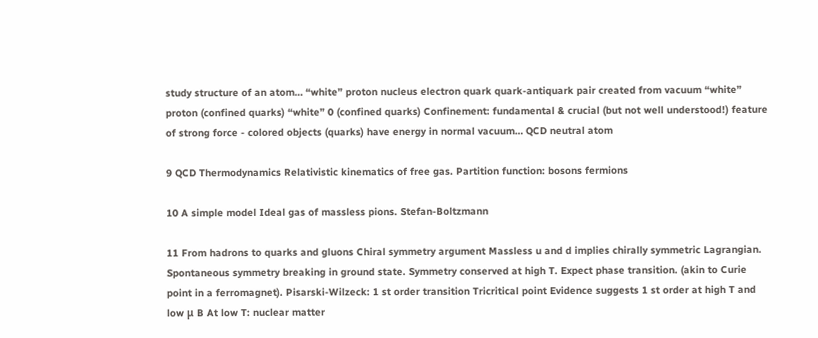study structure of an atom… “white” proton nucleus electron quark quark-antiquark pair created from vacuum “white” proton (confined quarks) “white” 0 (confined quarks) Confinement: fundamental & crucial (but not well understood!) feature of strong force - colored objects (quarks) have energy in normal vacuum… QCD neutral atom

9 QCD Thermodynamics Relativistic kinematics of free gas. Partition function: bosons fermions

10 A simple model Ideal gas of massless pions. Stefan-Boltzmann

11 From hadrons to quarks and gluons Chiral symmetry argument Massless u and d implies chirally symmetric Lagrangian. Spontaneous symmetry breaking in ground state. Symmetry conserved at high T. Expect phase transition. (akin to Curie point in a ferromagnet). Pisarski-Wilzeck: 1 st order transition Tricritical point Evidence suggests 1 st order at high T and low μ B At low T: nuclear matter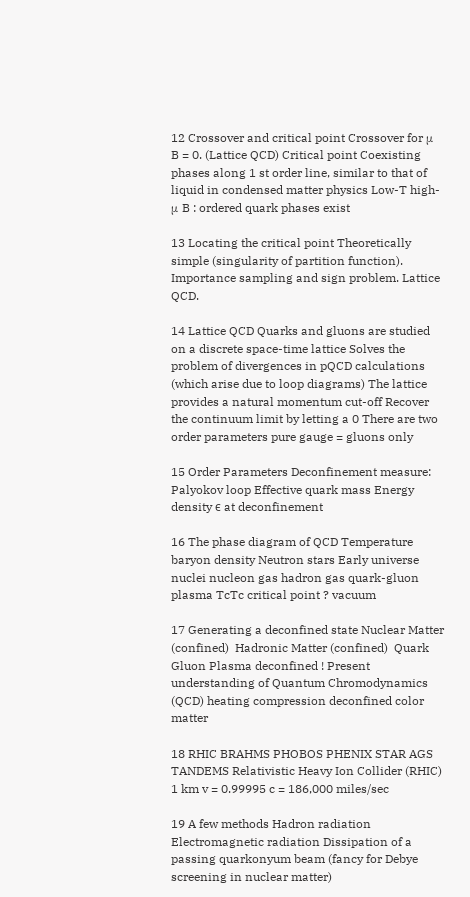12 Crossover and critical point Crossover for μ B = 0. (Lattice QCD) Critical point Coexisting phases along 1 st order line, similar to that of liquid in condensed matter physics Low-T high- μ B : ordered quark phases exist

13 Locating the critical point Theoretically simple (singularity of partition function). Importance sampling and sign problem. Lattice QCD.

14 Lattice QCD Quarks and gluons are studied on a discrete space-time lattice Solves the problem of divergences in pQCD calculations (which arise due to loop diagrams) The lattice provides a natural momentum cut-off Recover the continuum limit by letting a 0 There are two order parameters pure gauge = gluons only

15 Order Parameters Deconfinement measure: Palyokov loop Effective quark mass Energy density є at deconfinement

16 The phase diagram of QCD Temperature baryon density Neutron stars Early universe nuclei nucleon gas hadron gas quark-gluon plasma TcTc critical point ? vacuum

17 Generating a deconfined state Nuclear Matter (confined)  Hadronic Matter (confined)  Quark Gluon Plasma deconfined ! Present understanding of Quantum Chromodynamics (QCD) heating compression deconfined color matter

18 RHIC BRAHMS PHOBOS PHENIX STAR AGS TANDEMS Relativistic Heavy Ion Collider (RHIC) 1 km v = 0.99995 c = 186,000 miles/sec

19 A few methods Hadron radiation Electromagnetic radiation Dissipation of a passing quarkonyum beam (fancy for Debye screening in nuclear matter)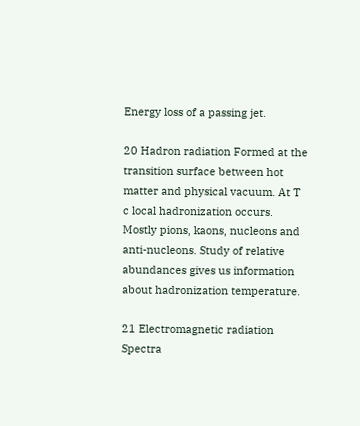Energy loss of a passing jet.

20 Hadron radiation Formed at the transition surface between hot matter and physical vacuum. At T c local hadronization occurs. Mostly pions, kaons, nucleons and anti-nucleons. Study of relative abundances gives us information about hadronization temperature.

21 Electromagnetic radiation Spectra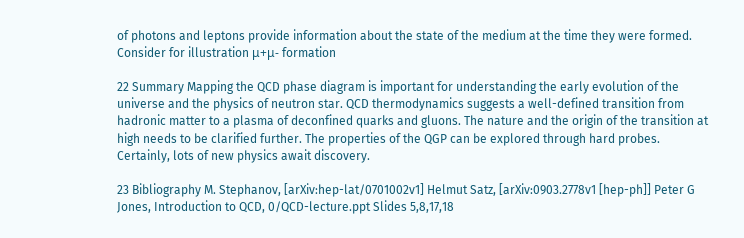of photons and leptons provide information about the state of the medium at the time they were formed. Consider for illustration μ+μ- formation

22 Summary Mapping the QCD phase diagram is important for understanding the early evolution of the universe and the physics of neutron star. QCD thermodynamics suggests a well-defined transition from hadronic matter to a plasma of deconfined quarks and gluons. The nature and the origin of the transition at high needs to be clarified further. The properties of the QGP can be explored through hard probes. Certainly, lots of new physics await discovery.

23 Bibliography M. Stephanov, [arXiv:hep-lat/0701002v1] Helmut Satz, [arXiv:0903.2778v1 [hep-ph]] Peter G Jones, Introduction to QCD, 0/QCD-lecture.ppt Slides 5,8,17,18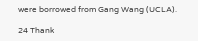were borrowed from Gang Wang (UCLA).

24 Thank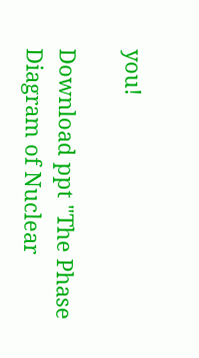you!

Download ppt "The Phase Diagram of Nuclear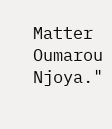Matter Oumarou Njoya."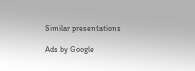Similar presentations

Ads by Google